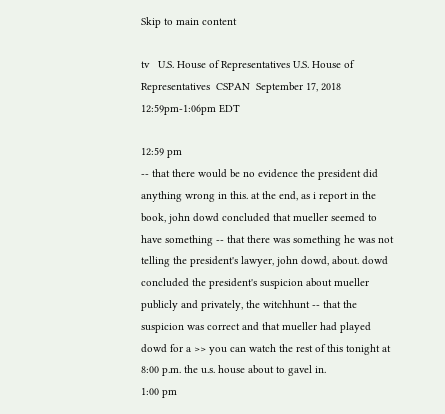Skip to main content

tv   U.S. House of Representatives U.S. House of Representatives  CSPAN  September 17, 2018 12:59pm-1:06pm EDT

12:59 pm
-- that there would be no evidence the president did anything wrong in this. at the end, as i report in the book, john dowd concluded that mueller seemed to have something -- that there was something he was not telling the president's lawyer, john dowd, about. dowd concluded the president's suspicion about mueller publicly and privately, the witchhunt -- that the suspicion was correct and that mueller had played dowd for a >> you can watch the rest of this tonight at 8:00 p.m. the u.s. house about to gavel in.
1:00 pm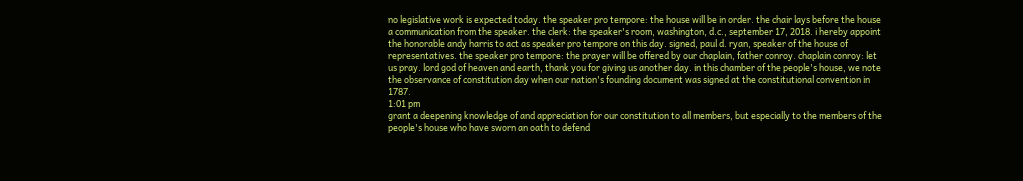no legislative work is expected today. the speaker pro tempore: the house will be in order. the chair lays before the house a communication from the speaker. the clerk: the speaker's room, washington, d.c., september 17, 2018. i hereby appoint the honorable andy harris to act as speaker pro tempore on this day. signed, paul d. ryan, speaker of the house of representatives. the speaker pro tempore: the prayer will be offered by our chaplain, father conroy. chaplain conroy: let us pray. lord god of heaven and earth, thank you for giving us another day. in this chamber of the people's house, we note the observance of constitution day when our nation's founding document was signed at the constitutional convention in 1787.
1:01 pm
grant a deepening knowledge of and appreciation for our constitution to all members, but especially to the members of the people's house who have sworn an oath to defend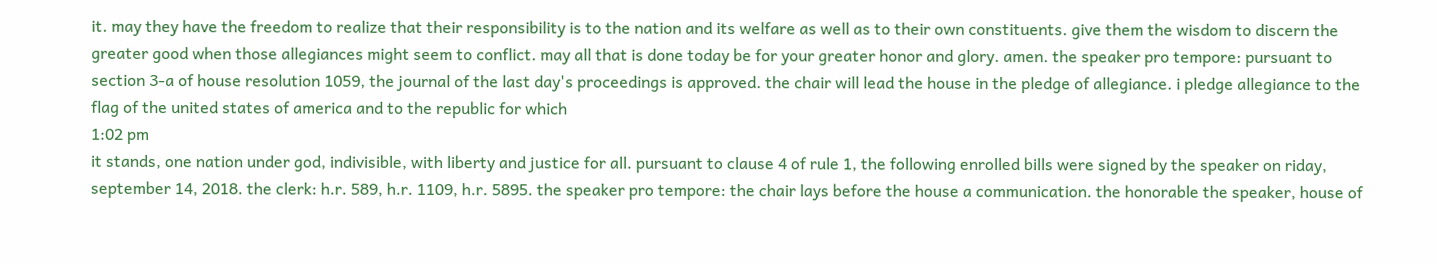it. may they have the freedom to realize that their responsibility is to the nation and its welfare as well as to their own constituents. give them the wisdom to discern the greater good when those allegiances might seem to conflict. may all that is done today be for your greater honor and glory. amen. the speaker pro tempore: pursuant to section 3-a of house resolution 1059, the journal of the last day's proceedings is approved. the chair will lead the house in the pledge of allegiance. i pledge allegiance to the flag of the united states of america and to the republic for which
1:02 pm
it stands, one nation under god, indivisible, with liberty and justice for all. pursuant to clause 4 of rule 1, the following enrolled bills were signed by the speaker on riday, september 14, 2018. the clerk: h.r. 589, h.r. 1109, h.r. 5895. the speaker pro tempore: the chair lays before the house a communication. the honorable the speaker, house of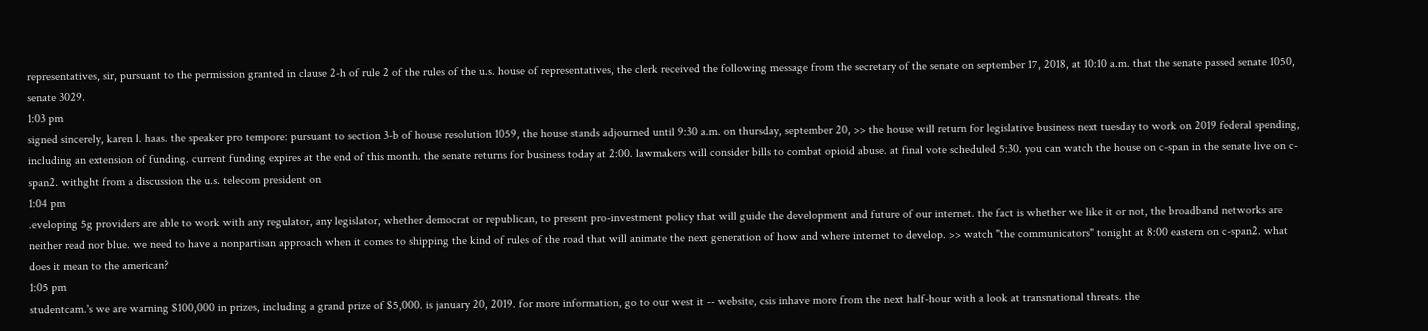representatives, sir, pursuant to the permission granted in clause 2-h of rule 2 of the rules of the u.s. house of representatives, the clerk received the following message from the secretary of the senate on september 17, 2018, at 10:10 a.m. that the senate passed senate 1050, senate 3029.
1:03 pm
signed sincerely, karen l. haas. the speaker pro tempore: pursuant to section 3-b of house resolution 1059, the house stands adjourned until 9:30 a.m. on thursday, september 20, >> the house will return for legislative business next tuesday to work on 2019 federal spending, including an extension of funding. current funding expires at the end of this month. the senate returns for business today at 2:00. lawmakers will consider bills to combat opioid abuse. at final vote scheduled 5:30. you can watch the house on c-span in the senate live on c-span2. withght from a discussion the u.s. telecom president on
1:04 pm
.eveloping 5g providers are able to work with any regulator, any legislator, whether democrat or republican, to present pro-investment policy that will guide the development and future of our internet. the fact is whether we like it or not, the broadband networks are neither read nor blue. we need to have a nonpartisan approach when it comes to shipping the kind of rules of the road that will animate the next generation of how and where internet to develop. >> watch "the communicators" tonight at 8:00 eastern on c-span2. what does it mean to the american?
1:05 pm
studentcam.'s we are warning $100,000 in prizes, including a grand prize of $5,000. is january 20, 2019. for more information, go to our west it -- website, csis inhave more from the next half-hour with a look at transnational threats. the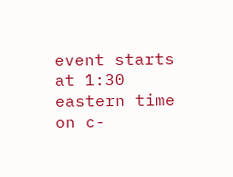event starts at 1:30 eastern time on c-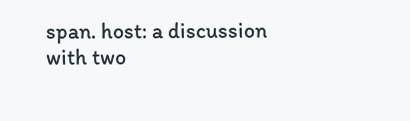span. host: a discussion with two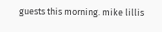guests this morning. mike lillis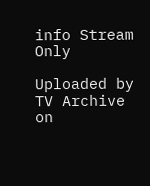info Stream Only

Uploaded by TV Archive on